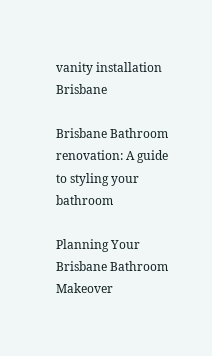vanity installation Brisbane

Brisbane Bathroom renovation: A guide to styling your bathroom

Planning Your Brisbane Bathroom Makeover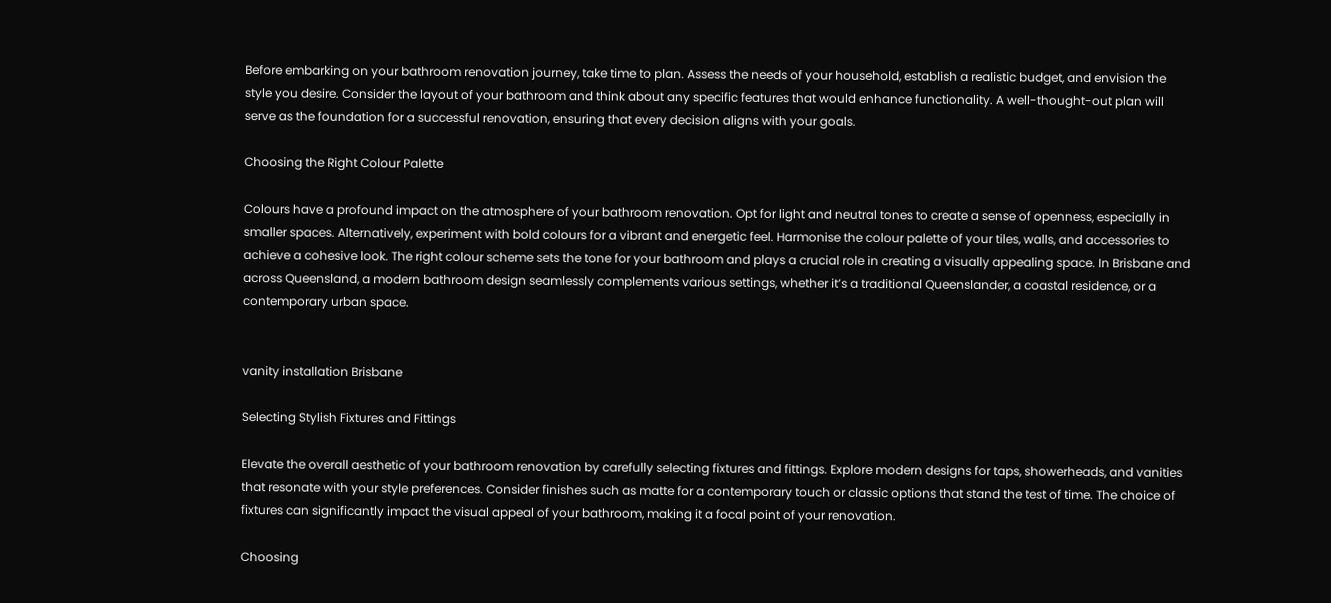Before embarking on your bathroom renovation journey, take time to plan. Assess the needs of your household, establish a realistic budget, and envision the style you desire. Consider the layout of your bathroom and think about any specific features that would enhance functionality. A well-thought-out plan will serve as the foundation for a successful renovation, ensuring that every decision aligns with your goals.

Choosing the Right Colour Palette

Colours have a profound impact on the atmosphere of your bathroom renovation. Opt for light and neutral tones to create a sense of openness, especially in smaller spaces. Alternatively, experiment with bold colours for a vibrant and energetic feel. Harmonise the colour palette of your tiles, walls, and accessories to achieve a cohesive look. The right colour scheme sets the tone for your bathroom and plays a crucial role in creating a visually appealing space. In Brisbane and across Queensland, a modern bathroom design seamlessly complements various settings, whether it’s a traditional Queenslander, a coastal residence, or a contemporary urban space.


vanity installation Brisbane

Selecting Stylish Fixtures and Fittings

Elevate the overall aesthetic of your bathroom renovation by carefully selecting fixtures and fittings. Explore modern designs for taps, showerheads, and vanities that resonate with your style preferences. Consider finishes such as matte for a contemporary touch or classic options that stand the test of time. The choice of fixtures can significantly impact the visual appeal of your bathroom, making it a focal point of your renovation.

Choosing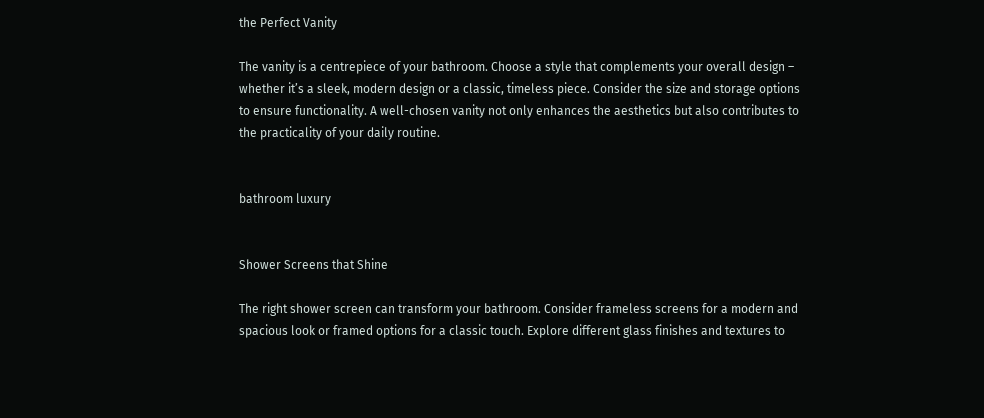the Perfect Vanity

The vanity is a centrepiece of your bathroom. Choose a style that complements your overall design – whether it’s a sleek, modern design or a classic, timeless piece. Consider the size and storage options to ensure functionality. A well-chosen vanity not only enhances the aesthetics but also contributes to the practicality of your daily routine.


bathroom luxury


Shower Screens that Shine

The right shower screen can transform your bathroom. Consider frameless screens for a modern and spacious look or framed options for a classic touch. Explore different glass finishes and textures to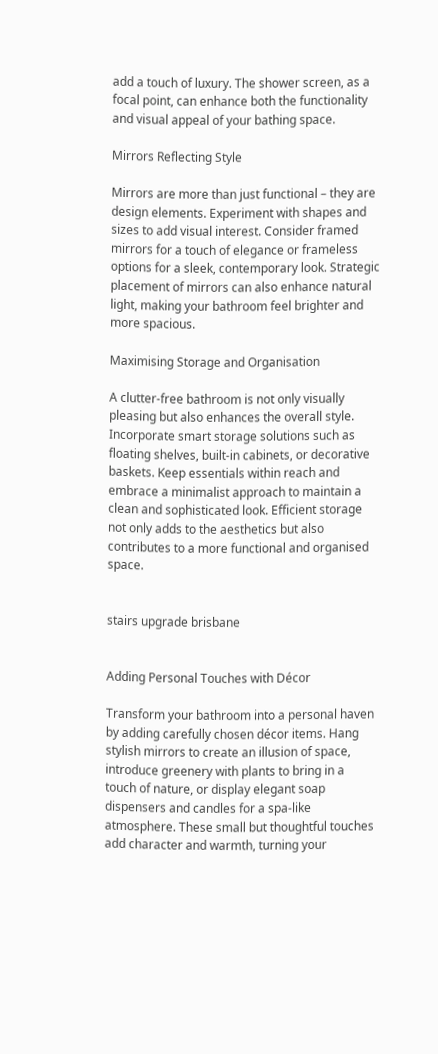add a touch of luxury. The shower screen, as a focal point, can enhance both the functionality and visual appeal of your bathing space.

Mirrors Reflecting Style

Mirrors are more than just functional – they are design elements. Experiment with shapes and sizes to add visual interest. Consider framed mirrors for a touch of elegance or frameless options for a sleek, contemporary look. Strategic placement of mirrors can also enhance natural light, making your bathroom feel brighter and more spacious.

Maximising Storage and Organisation

A clutter-free bathroom is not only visually pleasing but also enhances the overall style. Incorporate smart storage solutions such as floating shelves, built-in cabinets, or decorative baskets. Keep essentials within reach and embrace a minimalist approach to maintain a clean and sophisticated look. Efficient storage not only adds to the aesthetics but also contributes to a more functional and organised space.


stairs upgrade brisbane


Adding Personal Touches with Décor

Transform your bathroom into a personal haven by adding carefully chosen décor items. Hang stylish mirrors to create an illusion of space, introduce greenery with plants to bring in a touch of nature, or display elegant soap dispensers and candles for a spa-like atmosphere. These small but thoughtful touches add character and warmth, turning your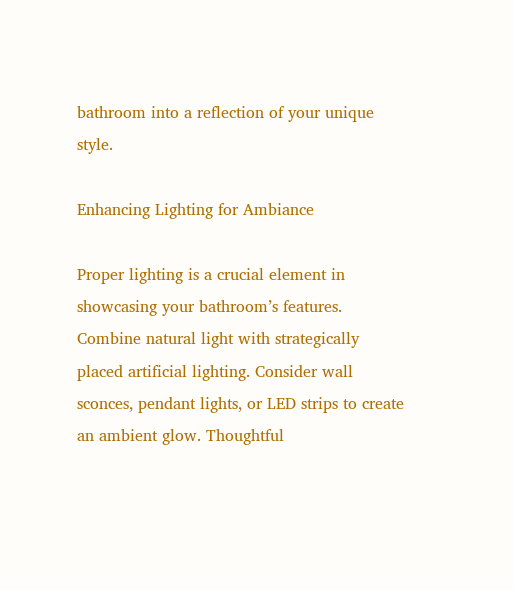bathroom into a reflection of your unique style.

Enhancing Lighting for Ambiance

Proper lighting is a crucial element in showcasing your bathroom’s features. Combine natural light with strategically placed artificial lighting. Consider wall sconces, pendant lights, or LED strips to create an ambient glow. Thoughtful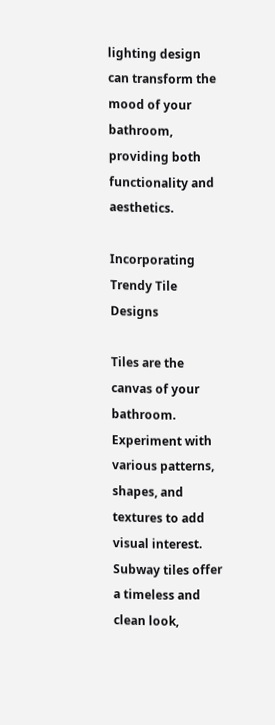lighting design can transform the mood of your bathroom, providing both functionality and aesthetics.

Incorporating Trendy Tile Designs

Tiles are the canvas of your bathroom. Experiment with various patterns, shapes, and textures to add visual interest. Subway tiles offer a timeless and clean look,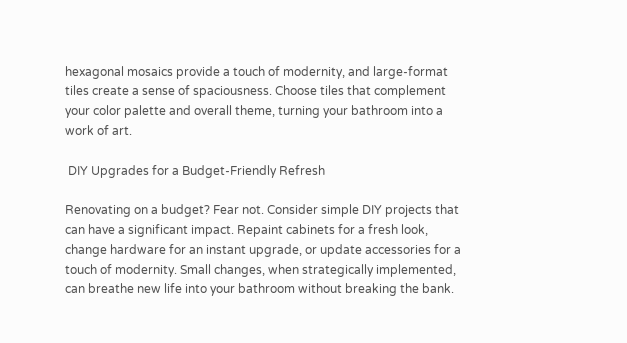hexagonal mosaics provide a touch of modernity, and large-format tiles create a sense of spaciousness. Choose tiles that complement your color palette and overall theme, turning your bathroom into a work of art.

 DIY Upgrades for a Budget-Friendly Refresh

Renovating on a budget? Fear not. Consider simple DIY projects that can have a significant impact. Repaint cabinets for a fresh look, change hardware for an instant upgrade, or update accessories for a touch of modernity. Small changes, when strategically implemented, can breathe new life into your bathroom without breaking the bank.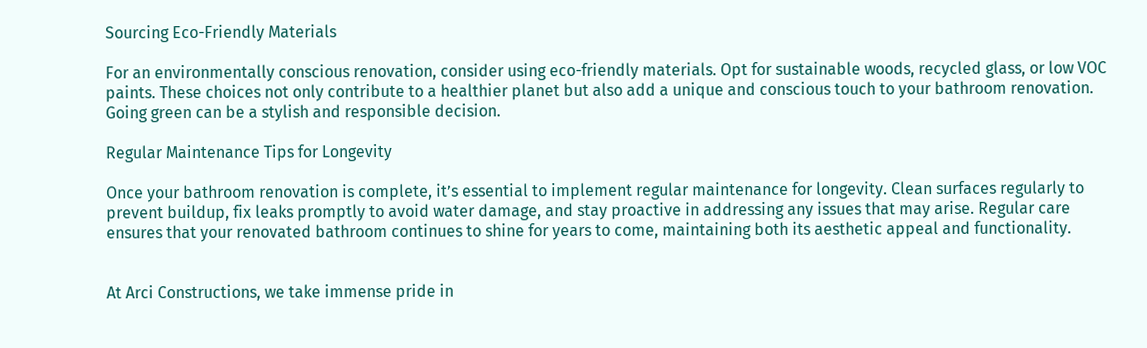Sourcing Eco-Friendly Materials

For an environmentally conscious renovation, consider using eco-friendly materials. Opt for sustainable woods, recycled glass, or low VOC paints. These choices not only contribute to a healthier planet but also add a unique and conscious touch to your bathroom renovation. Going green can be a stylish and responsible decision.

Regular Maintenance Tips for Longevity

Once your bathroom renovation is complete, it’s essential to implement regular maintenance for longevity. Clean surfaces regularly to prevent buildup, fix leaks promptly to avoid water damage, and stay proactive in addressing any issues that may arise. Regular care ensures that your renovated bathroom continues to shine for years to come, maintaining both its aesthetic appeal and functionality.


At Arci Constructions, we take immense pride in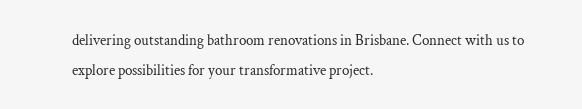delivering outstanding bathroom renovations in Brisbane. Connect with us to explore possibilities for your transformative project.